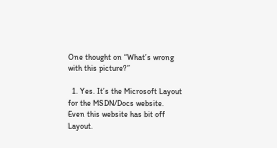One thought on “What’s wrong with this picture?”

  1. Yes. It’s the Microsoft Layout for the MSDN/Docs website. Even this website has bit off Layout.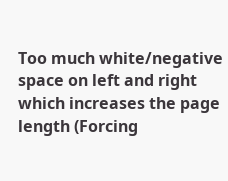Too much white/negative space on left and right which increases the page length (Forcing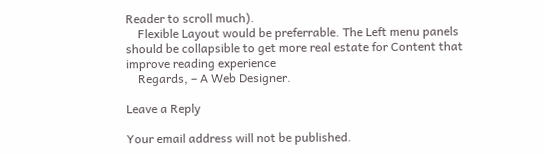Reader to scroll much).
    Flexible Layout would be preferrable. The Left menu panels should be collapsible to get more real estate for Content that improve reading experience
    Regards, – A Web Designer.

Leave a Reply

Your email address will not be published.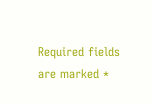Required fields are marked *